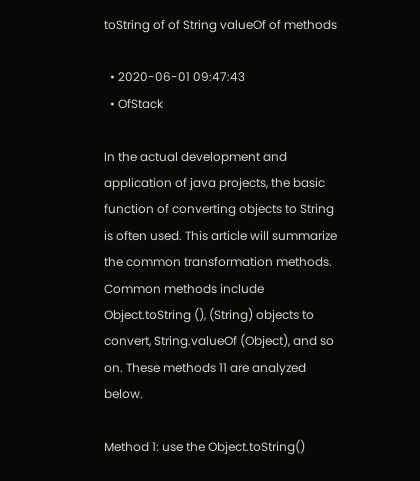toString of of String valueOf of methods

  • 2020-06-01 09:47:43
  • OfStack

In the actual development and application of java projects, the basic function of converting objects to String is often used. This article will summarize the common transformation methods. Common methods include Object.toString (), (String) objects to convert, String.valueOf (Object), and so on. These methods 11 are analyzed below.

Method 1: use the Object.toString()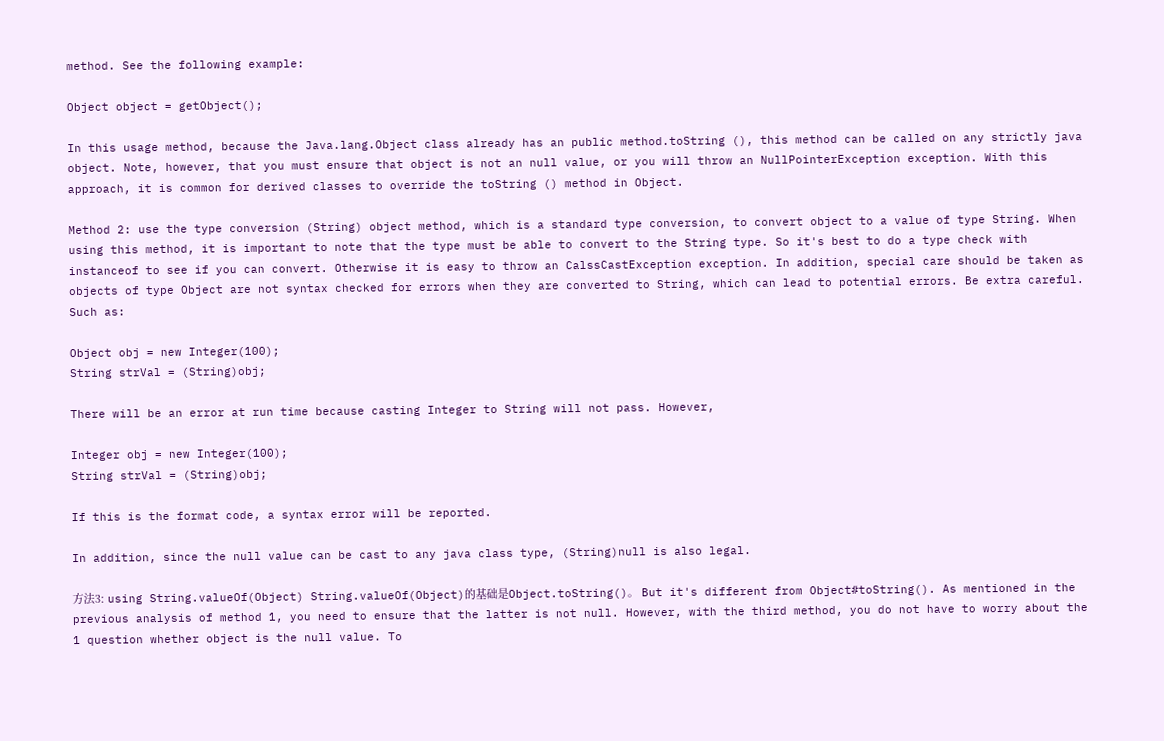method. See the following example:

Object object = getObject();

In this usage method, because the Java.lang.Object class already has an public method.toString (), this method can be called on any strictly java object. Note, however, that you must ensure that object is not an null value, or you will throw an NullPointerException exception. With this approach, it is common for derived classes to override the toString () method in Object.

Method 2: use the type conversion (String) object method, which is a standard type conversion, to convert object to a value of type String. When using this method, it is important to note that the type must be able to convert to the String type. So it's best to do a type check with instanceof to see if you can convert. Otherwise it is easy to throw an CalssCastException exception. In addition, special care should be taken as objects of type Object are not syntax checked for errors when they are converted to String, which can lead to potential errors. Be extra careful. Such as:

Object obj = new Integer(100);
String strVal = (String)obj;

There will be an error at run time because casting Integer to String will not pass. However,

Integer obj = new Integer(100);
String strVal = (String)obj;

If this is the format code, a syntax error will be reported.

In addition, since the null value can be cast to any java class type, (String)null is also legal.

方法3: using String.valueOf(Object) String.valueOf(Object)的基础是Object.toString()。 But it's different from Object#toString(). As mentioned in the previous analysis of method 1, you need to ensure that the latter is not null. However, with the third method, you do not have to worry about the 1 question whether object is the null value. To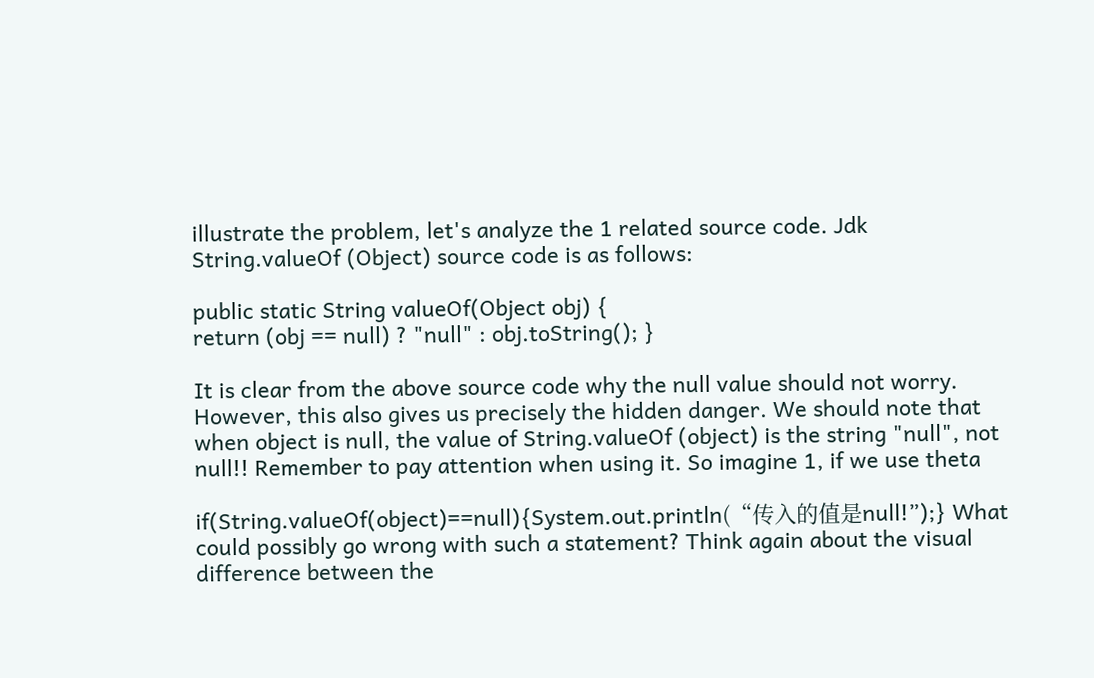illustrate the problem, let's analyze the 1 related source code. Jdk String.valueOf (Object) source code is as follows:

public static String valueOf(Object obj) {
return (obj == null) ? "null" : obj.toString(); }

It is clear from the above source code why the null value should not worry. However, this also gives us precisely the hidden danger. We should note that when object is null, the value of String.valueOf (object) is the string "null", not null!! Remember to pay attention when using it. So imagine 1, if we use theta

if(String.valueOf(object)==null){System.out.println(“传入的值是null!”);} What could possibly go wrong with such a statement? Think again about the visual difference between the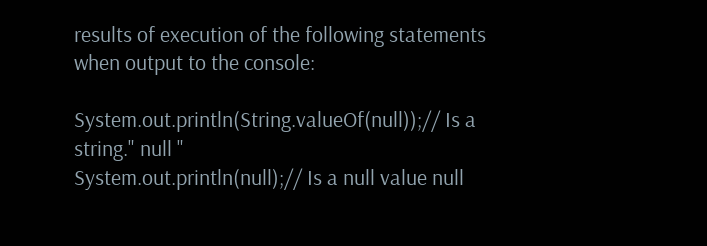results of execution of the following statements when output to the console:

System.out.println(String.valueOf(null));// Is a string." null "
System.out.println(null);// Is a null value null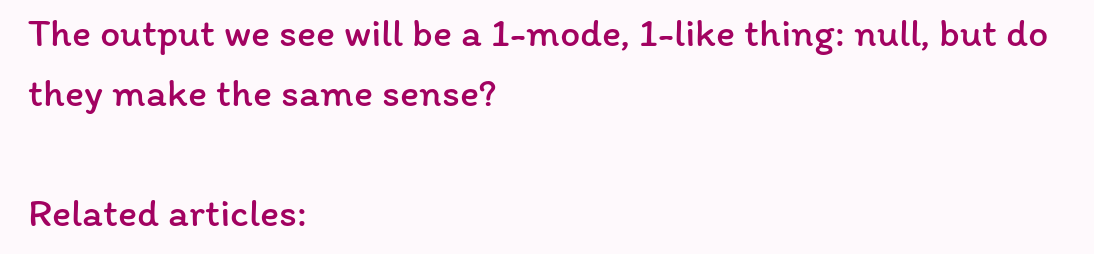The output we see will be a 1-mode, 1-like thing: null, but do they make the same sense?

Related articles: